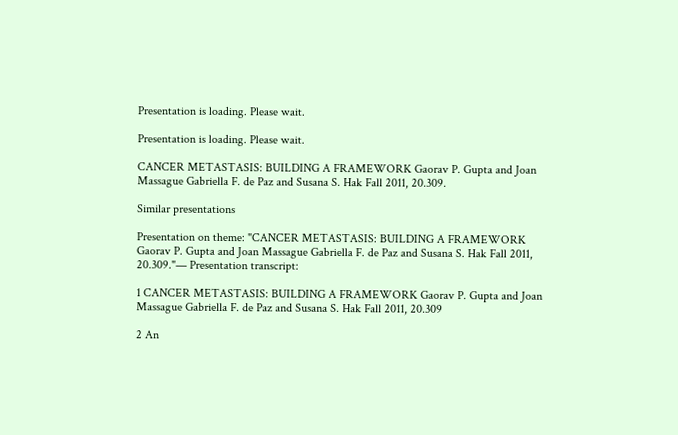Presentation is loading. Please wait.

Presentation is loading. Please wait.

CANCER METASTASIS: BUILDING A FRAMEWORK Gaorav P. Gupta and Joan Massague Gabriella F. de Paz and Susana S. Hak Fall 2011, 20.309.

Similar presentations

Presentation on theme: "CANCER METASTASIS: BUILDING A FRAMEWORK Gaorav P. Gupta and Joan Massague Gabriella F. de Paz and Susana S. Hak Fall 2011, 20.309."— Presentation transcript:

1 CANCER METASTASIS: BUILDING A FRAMEWORK Gaorav P. Gupta and Joan Massague Gabriella F. de Paz and Susana S. Hak Fall 2011, 20.309

2 An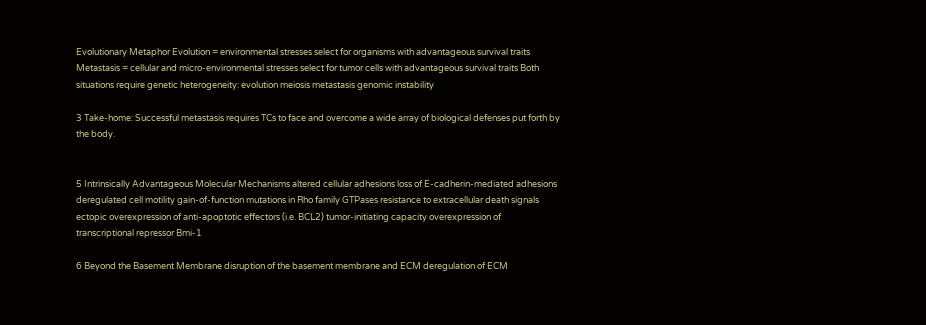Evolutionary Metaphor Evolution = environmental stresses select for organisms with advantageous survival traits Metastasis = cellular and micro-environmental stresses select for tumor cells with advantageous survival traits Both situations require genetic heterogeneity: evolution meiosis metastasis genomic instability

3 Take-home: Successful metastasis requires TCs to face and overcome a wide array of biological defenses put forth by the body.


5 Intrinsically Advantageous Molecular Mechanisms altered cellular adhesions loss of E-cadherin-mediated adhesions deregulated cell motility gain-of-function mutations in Rho family GTPases resistance to extracellular death signals ectopic overexpression of anti-apoptotic effectors (i.e. BCL2) tumor-initiating capacity overexpression of transcriptional repressor Bmi-1

6 Beyond the Basement Membrane disruption of the basement membrane and ECM deregulation of ECM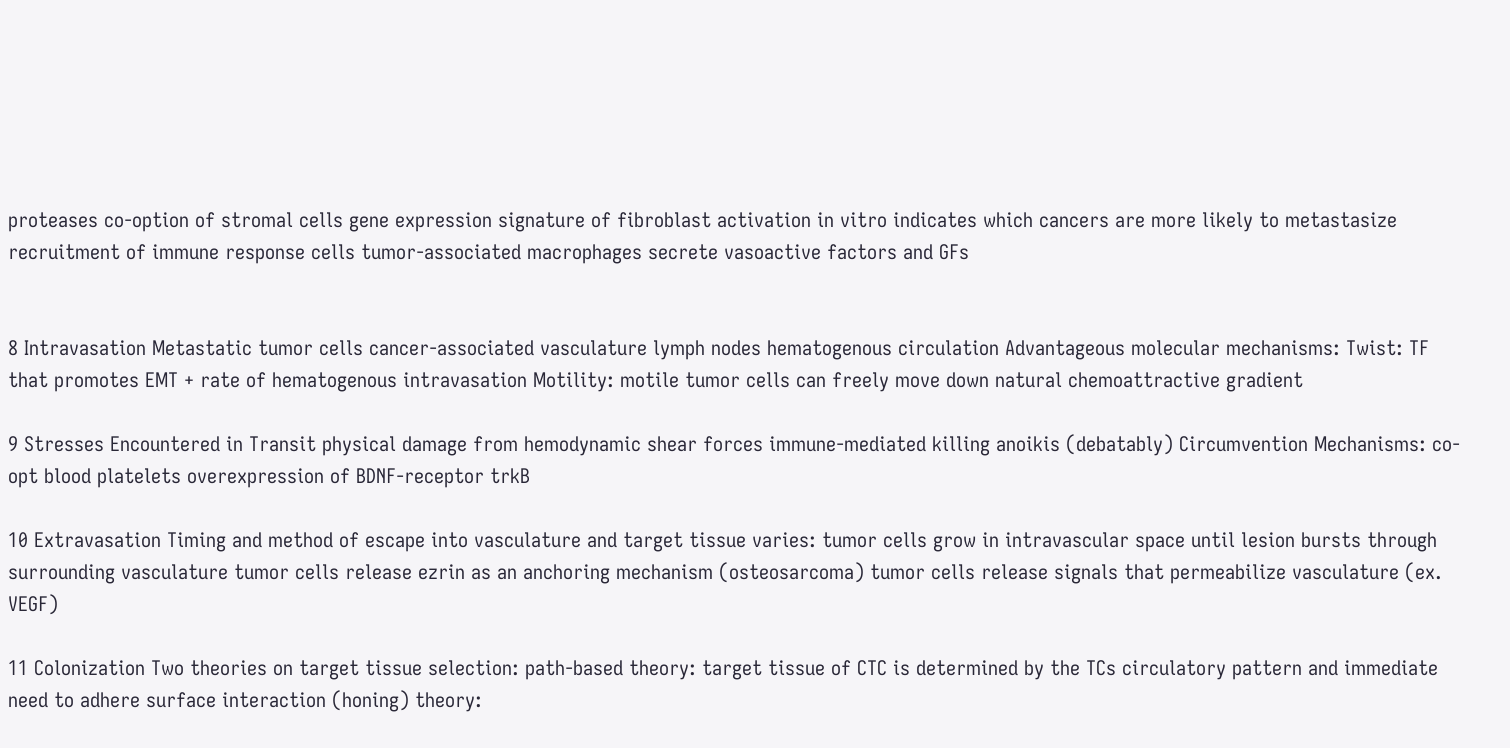proteases co-option of stromal cells gene expression signature of fibroblast activation in vitro indicates which cancers are more likely to metastasize recruitment of immune response cells tumor-associated macrophages secrete vasoactive factors and GFs


8 Intravasation Metastatic tumor cells cancer-associated vasculature lymph nodes hematogenous circulation Advantageous molecular mechanisms: Twist: TF that promotes EMT + rate of hematogenous intravasation Motility: motile tumor cells can freely move down natural chemoattractive gradient

9 Stresses Encountered in Transit physical damage from hemodynamic shear forces immune-mediated killing anoikis (debatably) Circumvention Mechanisms: co-opt blood platelets overexpression of BDNF-receptor trkB

10 Extravasation Timing and method of escape into vasculature and target tissue varies: tumor cells grow in intravascular space until lesion bursts through surrounding vasculature tumor cells release ezrin as an anchoring mechanism (osteosarcoma) tumor cells release signals that permeabilize vasculature (ex. VEGF)

11 Colonization Two theories on target tissue selection: path-based theory: target tissue of CTC is determined by the TCs circulatory pattern and immediate need to adhere surface interaction (honing) theory: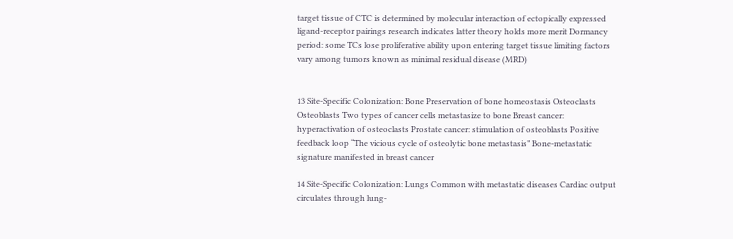target tissue of CTC is determined by molecular interaction of ectopically expressed ligand-receptor pairings research indicates latter theory holds more merit Dormancy period: some TCs lose proliferative ability upon entering target tissue limiting factors vary among tumors known as minimal residual disease (MRD)


13 Site-Specific Colonization: Bone Preservation of bone homeostasis Osteoclasts Osteoblasts Two types of cancer cells metastasize to bone Breast cancer: hyperactivation of osteoclasts Prostate cancer: stimulation of osteoblasts Positive feedback loop “The vicious cycle of osteolytic bone metastasis” Bone-metastatic signature manifested in breast cancer

14 Site-Specific Colonization: Lungs Common with metastatic diseases Cardiac output circulates through lung-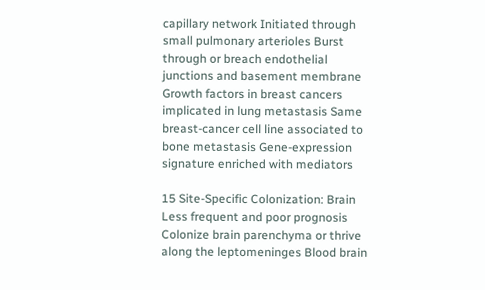capillary network Initiated through small pulmonary arterioles Burst through or breach endothelial junctions and basement membrane Growth factors in breast cancers implicated in lung metastasis Same breast-cancer cell line associated to bone metastasis Gene-expression signature enriched with mediators

15 Site-Specific Colonization: Brain Less frequent and poor prognosis Colonize brain parenchyma or thrive along the leptomeninges Blood brain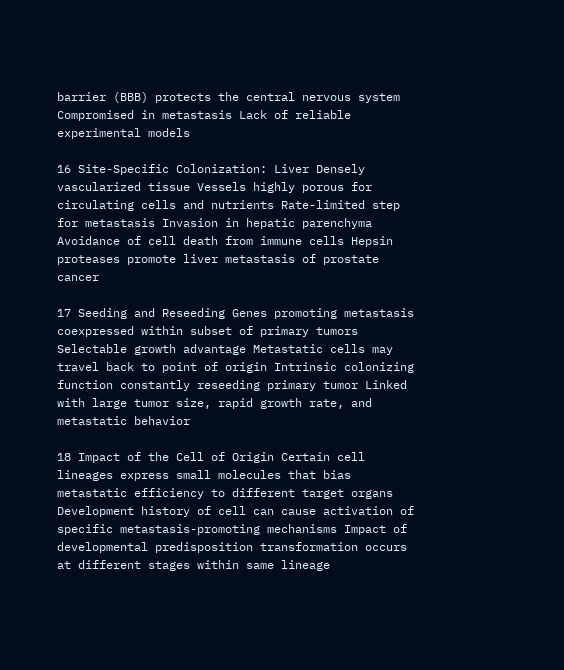barrier (BBB) protects the central nervous system Compromised in metastasis Lack of reliable experimental models

16 Site-Specific Colonization: Liver Densely vascularized tissue Vessels highly porous for circulating cells and nutrients Rate-limited step for metastasis Invasion in hepatic parenchyma Avoidance of cell death from immune cells Hepsin proteases promote liver metastasis of prostate cancer

17 Seeding and Reseeding Genes promoting metastasis coexpressed within subset of primary tumors Selectable growth advantage Metastatic cells may travel back to point of origin Intrinsic colonizing function constantly reseeding primary tumor Linked with large tumor size, rapid growth rate, and metastatic behavior

18 Impact of the Cell of Origin Certain cell lineages express small molecules that bias metastatic efficiency to different target organs Development history of cell can cause activation of specific metastasis-promoting mechanisms Impact of developmental predisposition transformation occurs at different stages within same lineage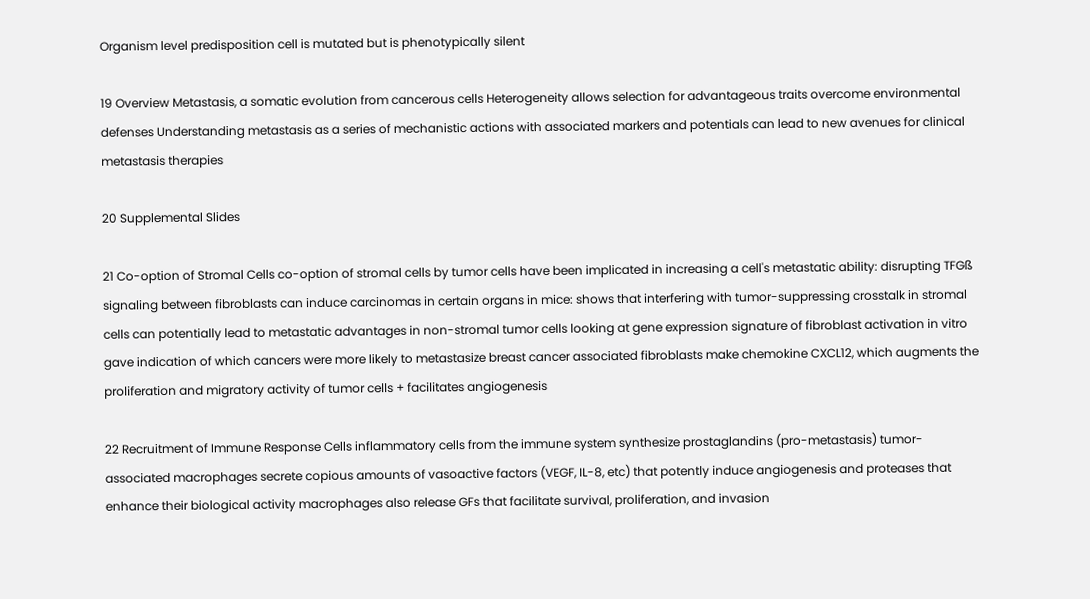Organism level predisposition cell is mutated but is phenotypically silent

19 Overview Metastasis, a somatic evolution from cancerous cells Heterogeneity allows selection for advantageous traits overcome environmental defenses Understanding metastasis as a series of mechanistic actions with associated markers and potentials can lead to new avenues for clinical metastasis therapies

20 Supplemental Slides

21 Co-option of Stromal Cells co-option of stromal cells by tumor cells have been implicated in increasing a cell's metastatic ability: disrupting TFGß signaling between fibroblasts can induce carcinomas in certain organs in mice: shows that interfering with tumor-suppressing crosstalk in stromal cells can potentially lead to metastatic advantages in non-stromal tumor cells looking at gene expression signature of fibroblast activation in vitro gave indication of which cancers were more likely to metastasize breast cancer associated fibroblasts make chemokine CXCL12, which augments the proliferation and migratory activity of tumor cells + facilitates angiogenesis

22 Recruitment of Immune Response Cells inflammatory cells from the immune system synthesize prostaglandins (pro-metastasis) tumor-associated macrophages secrete copious amounts of vasoactive factors (VEGF, IL-8, etc) that potently induce angiogenesis and proteases that enhance their biological activity macrophages also release GFs that facilitate survival, proliferation, and invasion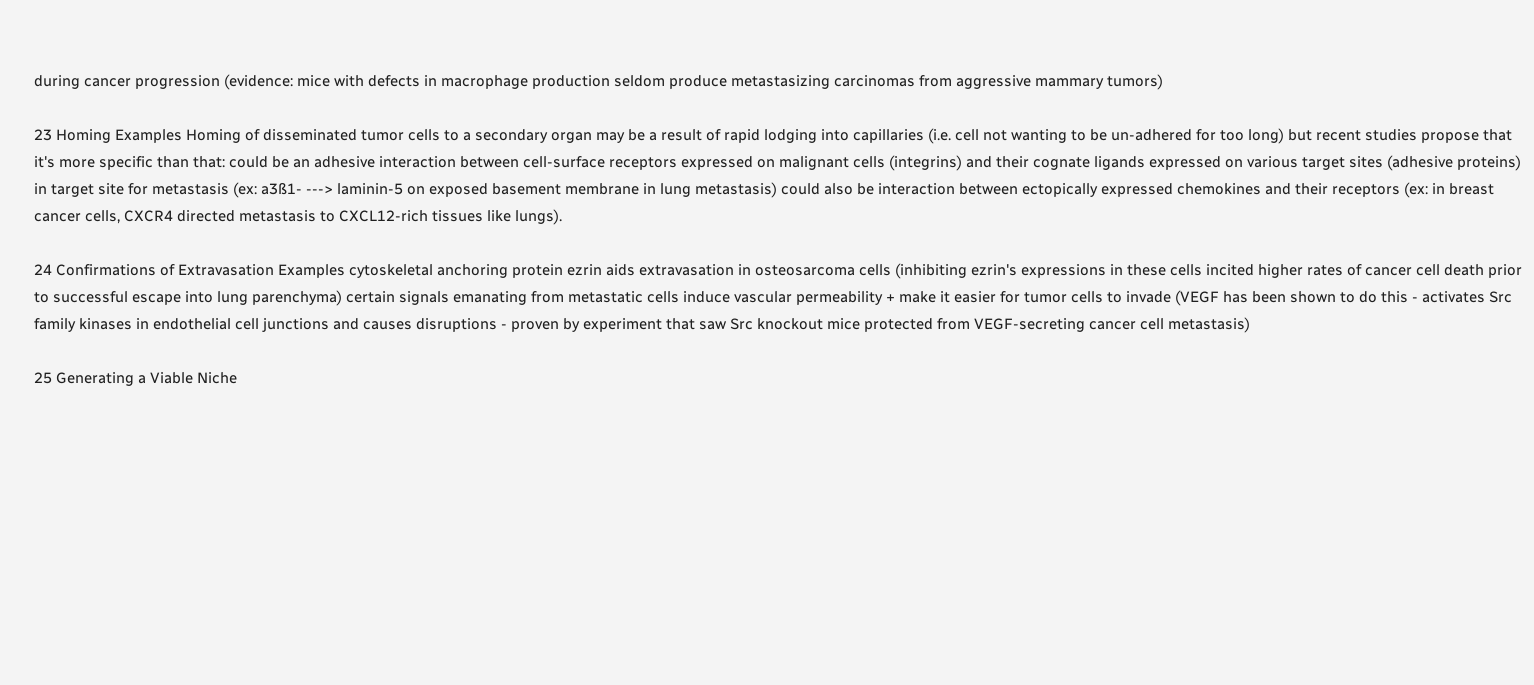during cancer progression (evidence: mice with defects in macrophage production seldom produce metastasizing carcinomas from aggressive mammary tumors)

23 Homing Examples Homing of disseminated tumor cells to a secondary organ may be a result of rapid lodging into capillaries (i.e. cell not wanting to be un-adhered for too long) but recent studies propose that it's more specific than that: could be an adhesive interaction between cell-surface receptors expressed on malignant cells (integrins) and their cognate ligands expressed on various target sites (adhesive proteins) in target site for metastasis (ex: a3ß1- ---> laminin-5 on exposed basement membrane in lung metastasis) could also be interaction between ectopically expressed chemokines and their receptors (ex: in breast cancer cells, CXCR4 directed metastasis to CXCL12-rich tissues like lungs).

24 Confirmations of Extravasation Examples cytoskeletal anchoring protein ezrin aids extravasation in osteosarcoma cells (inhibiting ezrin's expressions in these cells incited higher rates of cancer cell death prior to successful escape into lung parenchyma) certain signals emanating from metastatic cells induce vascular permeability + make it easier for tumor cells to invade (VEGF has been shown to do this - activates Src family kinases in endothelial cell junctions and causes disruptions - proven by experiment that saw Src knockout mice protected from VEGF-secreting cancer cell metastasis)

25 Generating a Viable Niche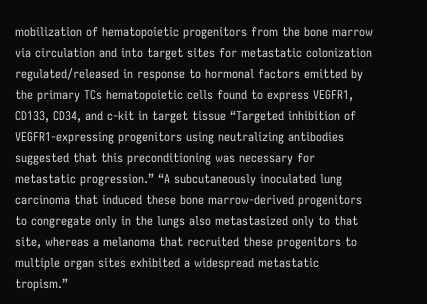mobilization of hematopoietic progenitors from the bone marrow via circulation and into target sites for metastatic colonization regulated/released in response to hormonal factors emitted by the primary TCs hematopoietic cells found to express VEGFR1, CD133, CD34, and c-kit in target tissue “Targeted inhibition of VEGFR1-expressing progenitors using neutralizing antibodies suggested that this preconditioning was necessary for metastatic progression.” “A subcutaneously inoculated lung carcinoma that induced these bone marrow-derived progenitors to congregate only in the lungs also metastasized only to that site, whereas a melanoma that recruited these progenitors to multiple organ sites exhibited a widespread metastatic tropism.”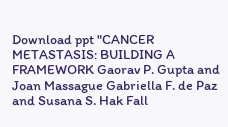Download ppt "CANCER METASTASIS: BUILDING A FRAMEWORK Gaorav P. Gupta and Joan Massague Gabriella F. de Paz and Susana S. Hak Fall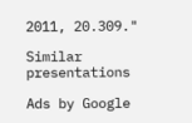2011, 20.309."

Similar presentations

Ads by Google